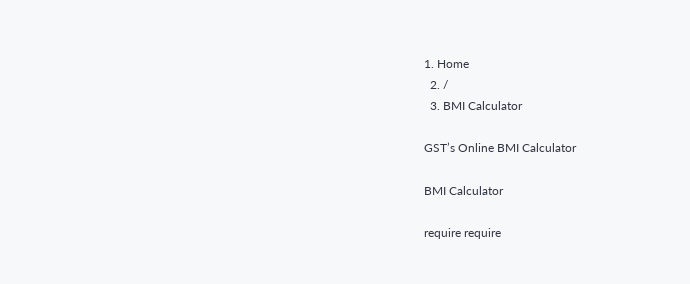1. Home
  2. /
  3. BMI Calculator

GST’s Online BMI Calculator

BMI Calculator

require require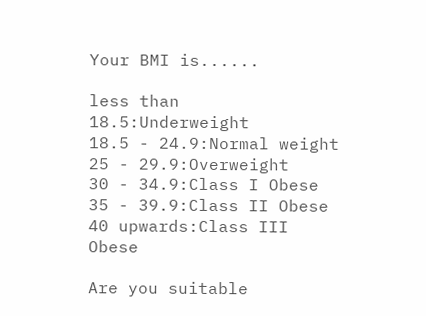Your BMI is......

less than 18.5:Underweight
18.5 - 24.9:Normal weight
25 - 29.9:Overweight
30 - 34.9:Class I Obese
35 - 39.9:Class II Obese
40 upwards:Class III Obese

Are you suitable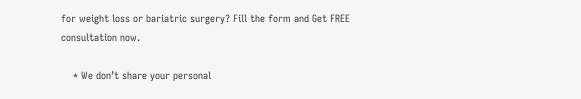for weight loss or bariatric surgery? Fill the form and Get FREE consultation now.

    * We don’t share your personal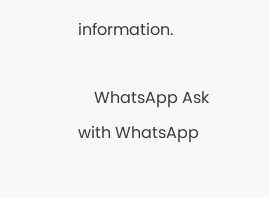information.

    WhatsApp Ask with WhatsApp